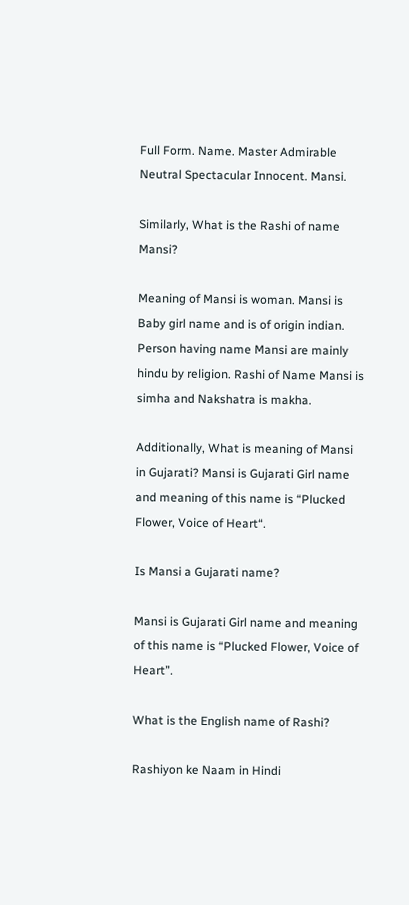Full Form. Name. Master Admirable Neutral Spectacular Innocent. Mansi.

Similarly, What is the Rashi of name Mansi?

Meaning of Mansi is woman. Mansi is Baby girl name and is of origin indian. Person having name Mansi are mainly hindu by religion. Rashi of Name Mansi is simha and Nakshatra is makha.

Additionally, What is meaning of Mansi in Gujarati? Mansi is Gujarati Girl name and meaning of this name is “Plucked Flower, Voice of Heart“.

Is Mansi a Gujarati name?

Mansi is Gujarati Girl name and meaning of this name is “Plucked Flower, Voice of Heart”.

What is the English name of Rashi?

Rashiyon ke Naam in Hindi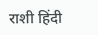राशी हिंदी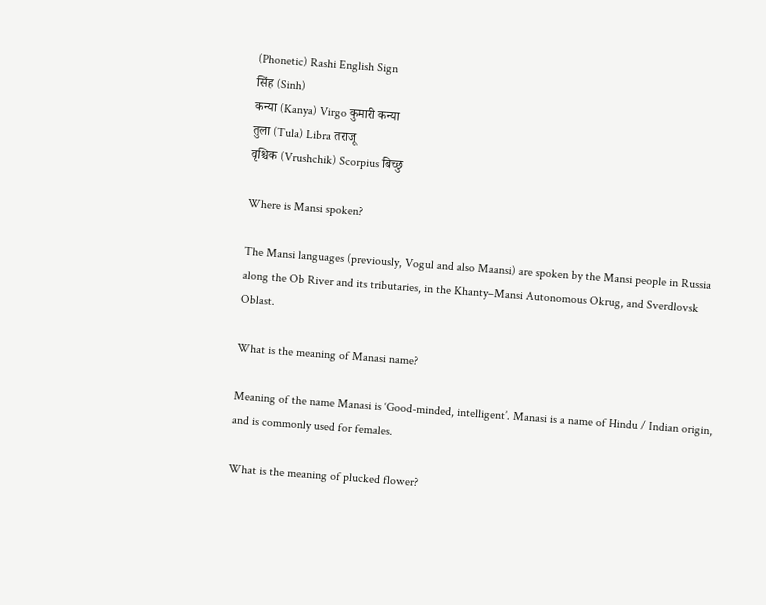(Phonetic) Rashi English Sign
सिंह (Sinh)
कन्या (Kanya) Virgo कुमारी कन्या
तुला (Tula) Libra तराजू
वृश्चिक (Vrushchik) Scorpius बिच्छु

Where is Mansi spoken?

The Mansi languages (previously, Vogul and also Maansi) are spoken by the Mansi people in Russia along the Ob River and its tributaries, in the Khanty–Mansi Autonomous Okrug, and Sverdlovsk Oblast.

What is the meaning of Manasi name?

Meaning of the name Manasi is ‘Good-minded, intelligent’. Manasi is a name of Hindu / Indian origin, and is commonly used for females.

What is the meaning of plucked flower?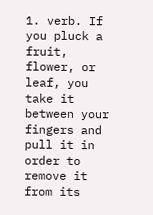1. verb. If you pluck a fruit, flower, or leaf, you take it between your fingers and pull it in order to remove it from its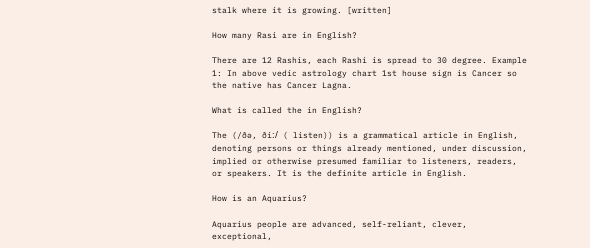stalk where it is growing. [written]

How many Rasi are in English?

There are 12 Rashis, each Rashi is spread to 30 degree. Example 1: In above vedic astrology chart 1st house sign is Cancer so the native has Cancer Lagna.

What is called the in English?

The (/ðə, ðiː/ ( listen)) is a grammatical article in English, denoting persons or things already mentioned, under discussion, implied or otherwise presumed familiar to listeners, readers, or speakers. It is the definite article in English.

How is an Aquarius?

Aquarius people are advanced, self-reliant, clever, exceptional,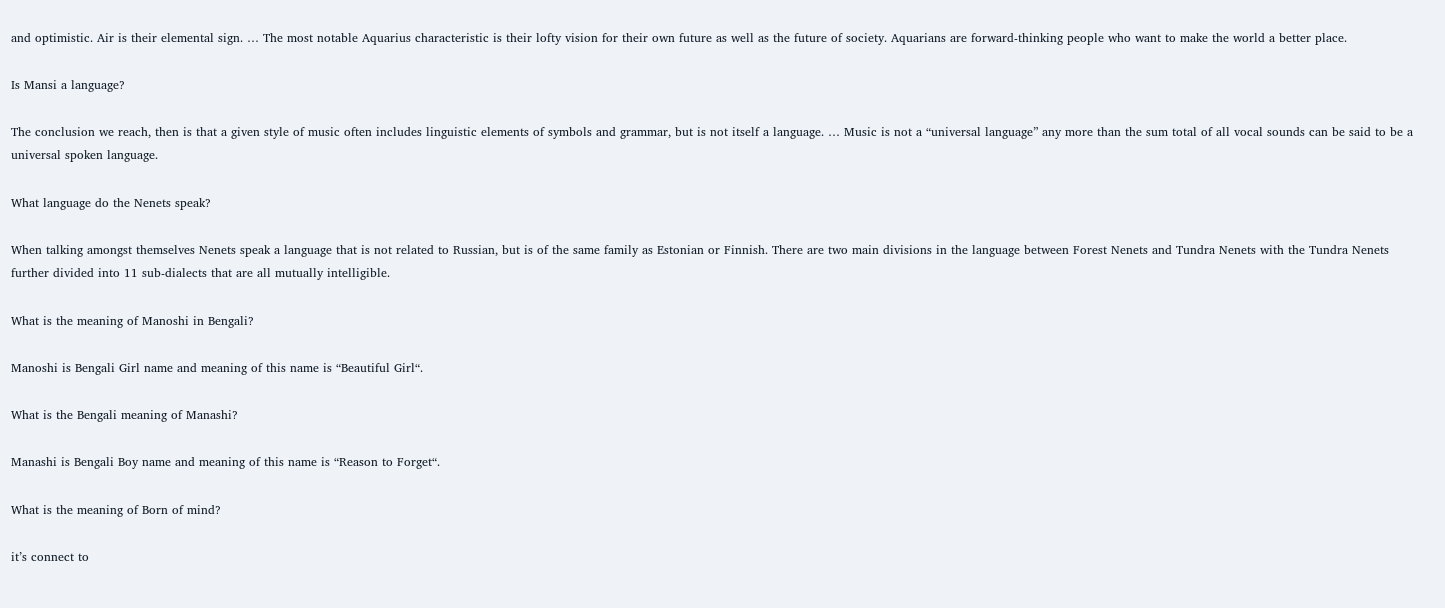and optimistic. Air is their elemental sign. … The most notable Aquarius characteristic is their lofty vision for their own future as well as the future of society. Aquarians are forward-thinking people who want to make the world a better place.

Is Mansi a language?

The conclusion we reach, then is that a given style of music often includes linguistic elements of symbols and grammar, but is not itself a language. … Music is not a “universal language” any more than the sum total of all vocal sounds can be said to be a universal spoken language.

What language do the Nenets speak?

When talking amongst themselves Nenets speak a language that is not related to Russian, but is of the same family as Estonian or Finnish. There are two main divisions in the language between Forest Nenets and Tundra Nenets with the Tundra Nenets further divided into 11 sub-dialects that are all mutually intelligible.

What is the meaning of Manoshi in Bengali?

Manoshi is Bengali Girl name and meaning of this name is “Beautiful Girl“.

What is the Bengali meaning of Manashi?

Manashi is Bengali Boy name and meaning of this name is “Reason to Forget“.

What is the meaning of Born of mind?

it’s connect to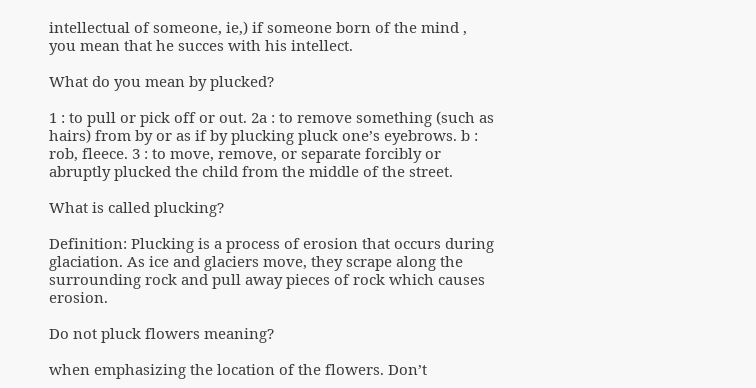intellectual of someone, ie,) if someone born of the mind , you mean that he succes with his intellect.

What do you mean by plucked?

1 : to pull or pick off or out. 2a : to remove something (such as hairs) from by or as if by plucking pluck one’s eyebrows. b : rob, fleece. 3 : to move, remove, or separate forcibly or abruptly plucked the child from the middle of the street.

What is called plucking?

Definition: Plucking is a process of erosion that occurs during glaciation. As ice and glaciers move, they scrape along the surrounding rock and pull away pieces of rock which causes erosion.

Do not pluck flowers meaning?

when emphasizing the location of the flowers. Don’t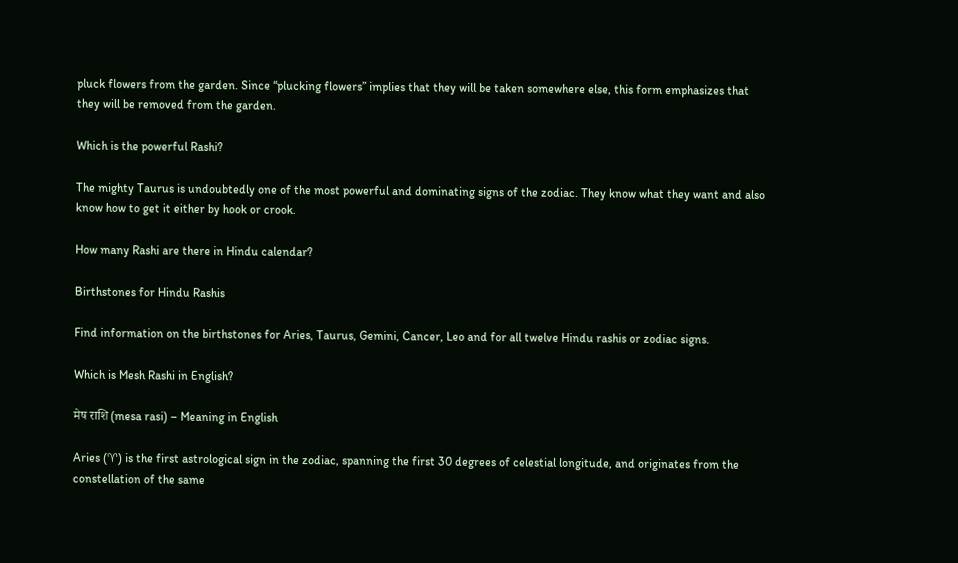pluck flowers from the garden. Since “plucking flowers” implies that they will be taken somewhere else, this form emphasizes that they will be removed from the garden.

Which is the powerful Rashi?

The mighty Taurus is undoubtedly one of the most powerful and dominating signs of the zodiac. They know what they want and also know how to get it either by hook or crook.

How many Rashi are there in Hindu calendar?

Birthstones for Hindu Rashis

Find information on the birthstones for Aries, Taurus, Gemini, Cancer, Leo and for all twelve Hindu rashis or zodiac signs.

Which is Mesh Rashi in English?

मेष राशि (mesa rasi) – Meaning in English

Aries (♈) is the first astrological sign in the zodiac, spanning the first 30 degrees of celestial longitude, and originates from the constellation of the same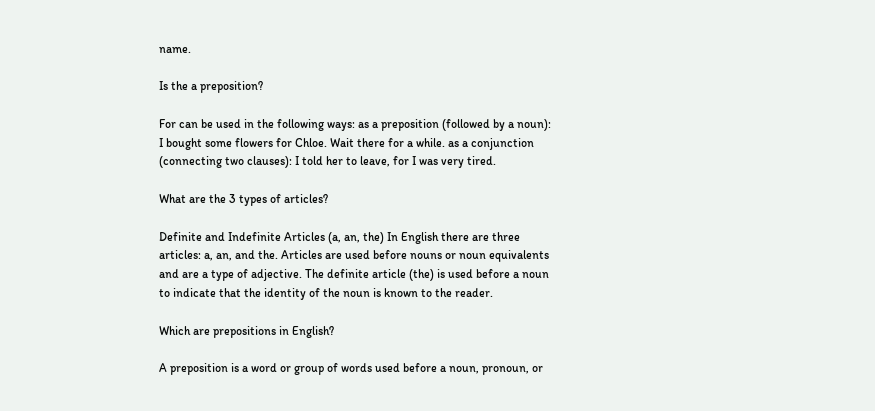name.

Is the a preposition?

For can be used in the following ways: as a preposition (followed by a noun): I bought some flowers for Chloe. Wait there for a while. as a conjunction (connecting two clauses): I told her to leave, for I was very tired.

What are the 3 types of articles?

Definite and Indefinite Articles (a, an, the) In English there are three articles: a, an, and the. Articles are used before nouns or noun equivalents and are a type of adjective. The definite article (the) is used before a noun to indicate that the identity of the noun is known to the reader.

Which are prepositions in English?

A preposition is a word or group of words used before a noun, pronoun, or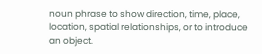noun phrase to show direction, time, place, location, spatial relationships, or to introduce an object.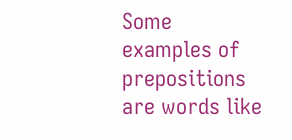Some examples of prepositions are words like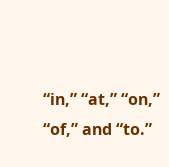“in,” “at,” “on,” “of,” and “to.”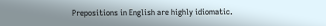Prepositions in English are highly idiomatic.